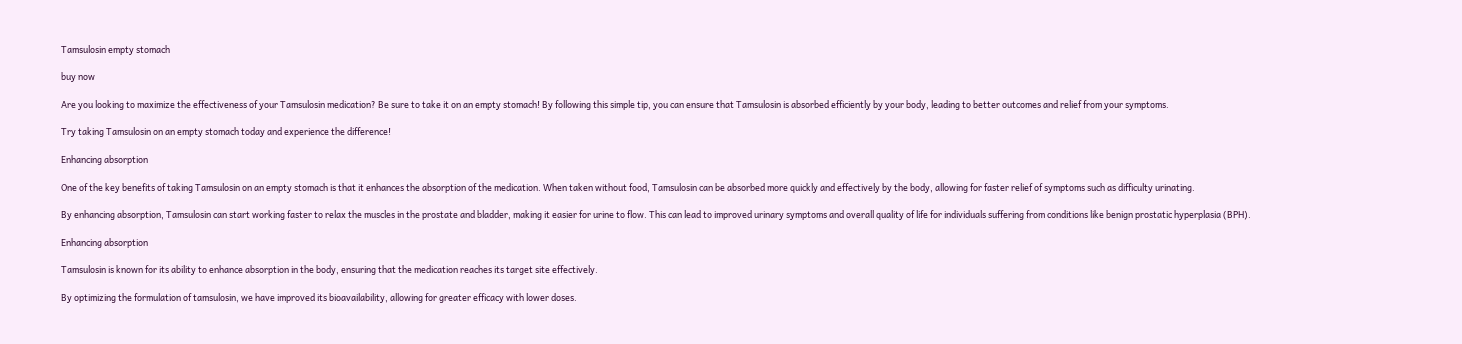Tamsulosin empty stomach

buy now

Are you looking to maximize the effectiveness of your Tamsulosin medication? Be sure to take it on an empty stomach! By following this simple tip, you can ensure that Tamsulosin is absorbed efficiently by your body, leading to better outcomes and relief from your symptoms.

Try taking Tamsulosin on an empty stomach today and experience the difference!

Enhancing absorption

One of the key benefits of taking Tamsulosin on an empty stomach is that it enhances the absorption of the medication. When taken without food, Tamsulosin can be absorbed more quickly and effectively by the body, allowing for faster relief of symptoms such as difficulty urinating.

By enhancing absorption, Tamsulosin can start working faster to relax the muscles in the prostate and bladder, making it easier for urine to flow. This can lead to improved urinary symptoms and overall quality of life for individuals suffering from conditions like benign prostatic hyperplasia (BPH).

Enhancing absorption

Tamsulosin is known for its ability to enhance absorption in the body, ensuring that the medication reaches its target site effectively.

By optimizing the formulation of tamsulosin, we have improved its bioavailability, allowing for greater efficacy with lower doses.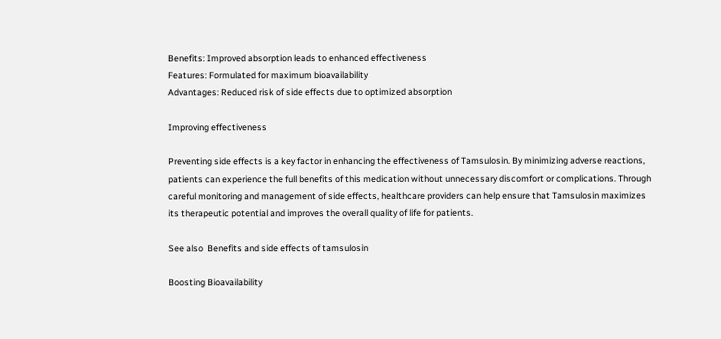Benefits: Improved absorption leads to enhanced effectiveness
Features: Formulated for maximum bioavailability
Advantages: Reduced risk of side effects due to optimized absorption

Improving effectiveness

Preventing side effects is a key factor in enhancing the effectiveness of Tamsulosin. By minimizing adverse reactions, patients can experience the full benefits of this medication without unnecessary discomfort or complications. Through careful monitoring and management of side effects, healthcare providers can help ensure that Tamsulosin maximizes its therapeutic potential and improves the overall quality of life for patients.

See also  Benefits and side effects of tamsulosin

Boosting Bioavailability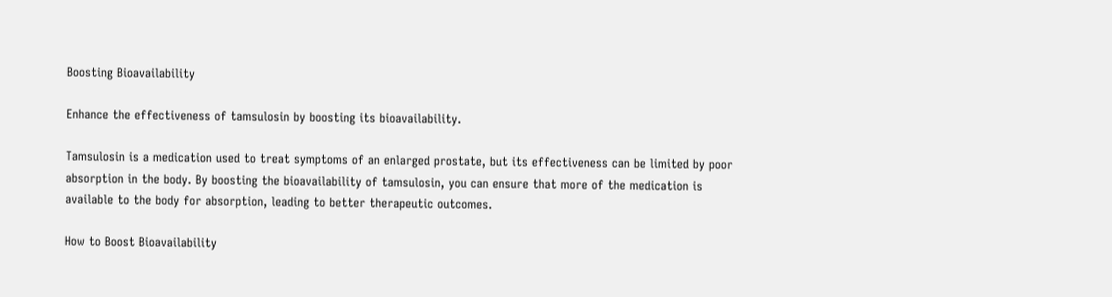Boosting Bioavailability

Enhance the effectiveness of tamsulosin by boosting its bioavailability.

Tamsulosin is a medication used to treat symptoms of an enlarged prostate, but its effectiveness can be limited by poor absorption in the body. By boosting the bioavailability of tamsulosin, you can ensure that more of the medication is available to the body for absorption, leading to better therapeutic outcomes.

How to Boost Bioavailability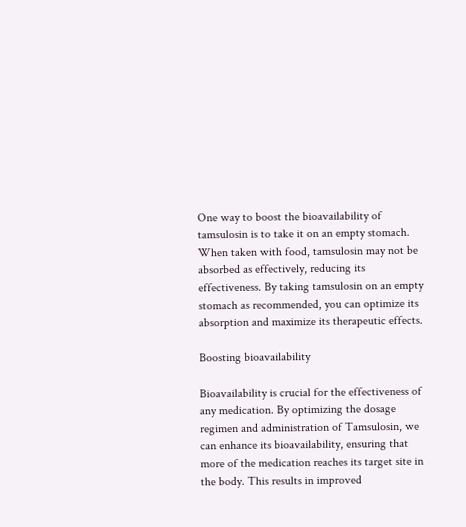One way to boost the bioavailability of tamsulosin is to take it on an empty stomach. When taken with food, tamsulosin may not be absorbed as effectively, reducing its effectiveness. By taking tamsulosin on an empty stomach as recommended, you can optimize its absorption and maximize its therapeutic effects.

Boosting bioavailability

Bioavailability is crucial for the effectiveness of any medication. By optimizing the dosage regimen and administration of Tamsulosin, we can enhance its bioavailability, ensuring that more of the medication reaches its target site in the body. This results in improved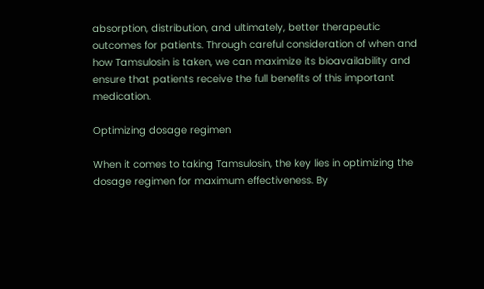absorption, distribution, and ultimately, better therapeutic outcomes for patients. Through careful consideration of when and how Tamsulosin is taken, we can maximize its bioavailability and ensure that patients receive the full benefits of this important medication.

Optimizing dosage regimen

When it comes to taking Tamsulosin, the key lies in optimizing the dosage regimen for maximum effectiveness. By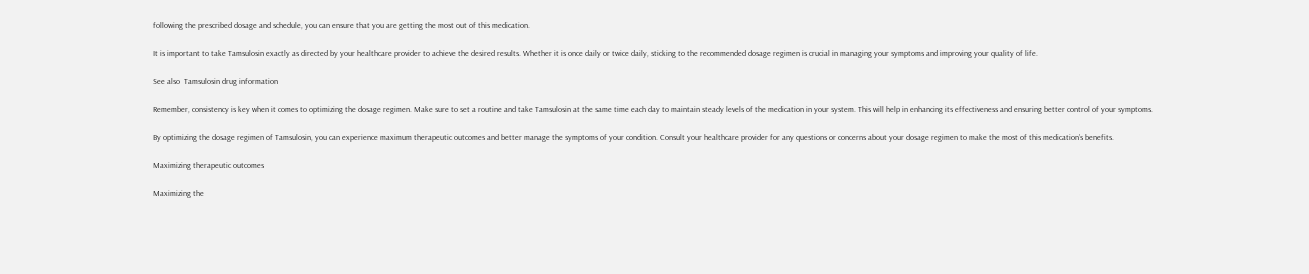following the prescribed dosage and schedule, you can ensure that you are getting the most out of this medication.

It is important to take Tamsulosin exactly as directed by your healthcare provider to achieve the desired results. Whether it is once daily or twice daily, sticking to the recommended dosage regimen is crucial in managing your symptoms and improving your quality of life.

See also  Tamsulosin drug information

Remember, consistency is key when it comes to optimizing the dosage regimen. Make sure to set a routine and take Tamsulosin at the same time each day to maintain steady levels of the medication in your system. This will help in enhancing its effectiveness and ensuring better control of your symptoms.

By optimizing the dosage regimen of Tamsulosin, you can experience maximum therapeutic outcomes and better manage the symptoms of your condition. Consult your healthcare provider for any questions or concerns about your dosage regimen to make the most of this medication’s benefits.

Maximizing therapeutic outcomes

Maximizing the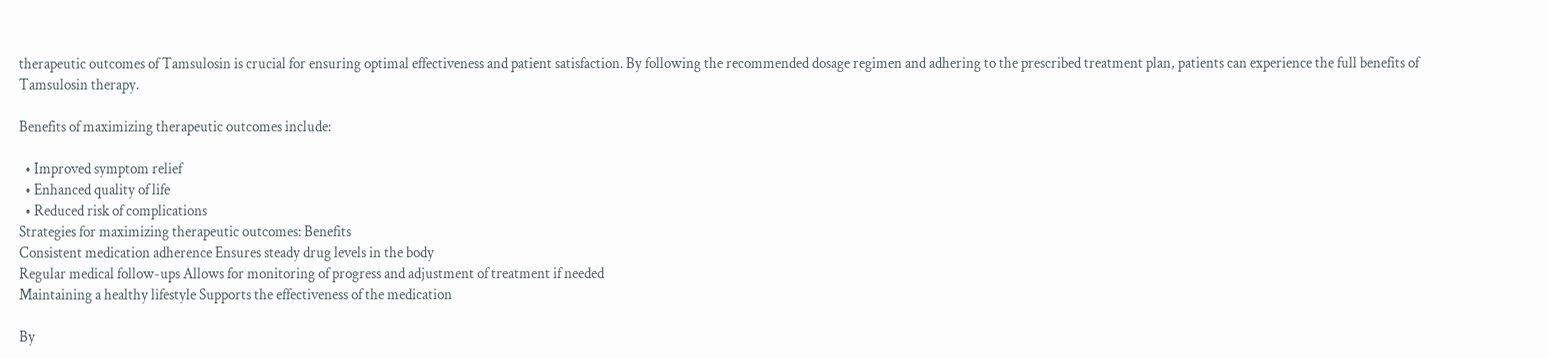therapeutic outcomes of Tamsulosin is crucial for ensuring optimal effectiveness and patient satisfaction. By following the recommended dosage regimen and adhering to the prescribed treatment plan, patients can experience the full benefits of Tamsulosin therapy.

Benefits of maximizing therapeutic outcomes include:

  • Improved symptom relief
  • Enhanced quality of life
  • Reduced risk of complications
Strategies for maximizing therapeutic outcomes: Benefits
Consistent medication adherence Ensures steady drug levels in the body
Regular medical follow-ups Allows for monitoring of progress and adjustment of treatment if needed
Maintaining a healthy lifestyle Supports the effectiveness of the medication

By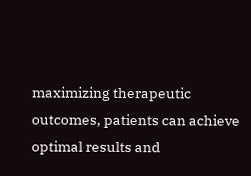maximizing therapeutic outcomes, patients can achieve optimal results and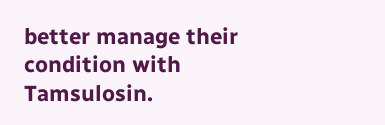better manage their condition with Tamsulosin.